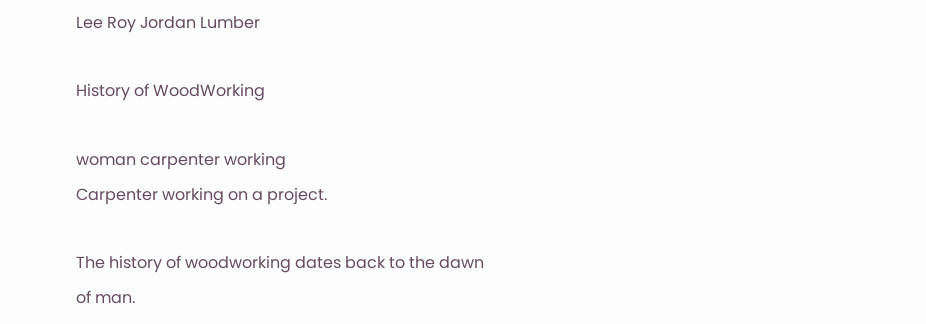Lee Roy Jordan Lumber

History of WoodWorking

woman carpenter working
Carpenter working on a project.

The history of woodworking dates back to the dawn of man.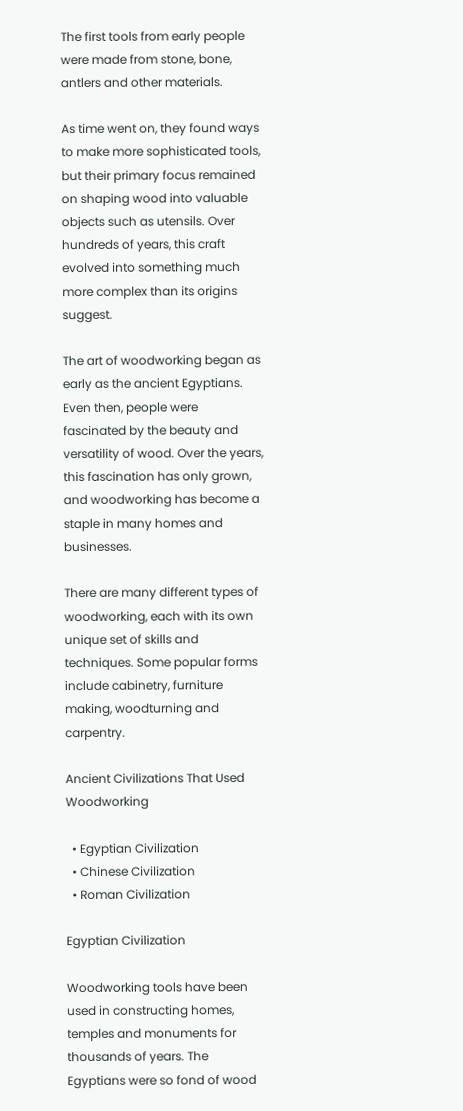The first tools from early people were made from stone, bone, antlers and other materials.

As time went on, they found ways to make more sophisticated tools, but their primary focus remained on shaping wood into valuable objects such as utensils. Over hundreds of years, this craft evolved into something much more complex than its origins suggest.

The art of woodworking began as early as the ancient Egyptians. Even then, people were fascinated by the beauty and versatility of wood. Over the years, this fascination has only grown, and woodworking has become a staple in many homes and businesses.

There are many different types of woodworking, each with its own unique set of skills and techniques. Some popular forms include cabinetry, furniture making, woodturning and carpentry.

Ancient Civilizations That Used Woodworking

  • Egyptian Civilization
  • Chinese Civilization
  • Roman Civilization

Egyptian Civilization

Woodworking tools have been used in constructing homes, temples and monuments for thousands of years. The Egyptians were so fond of wood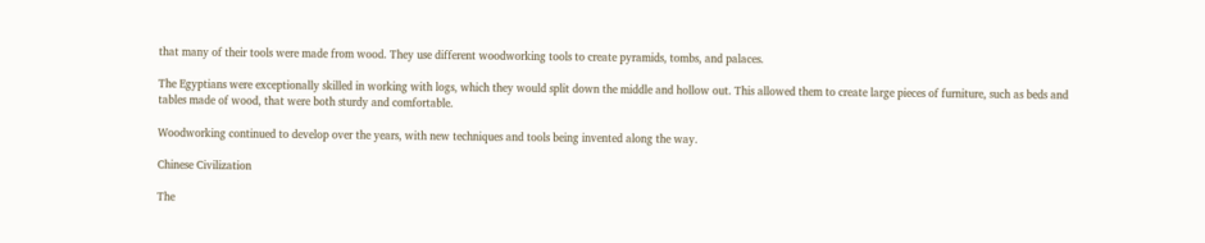that many of their tools were made from wood. They use different woodworking tools to create pyramids, tombs, and palaces.

The Egyptians were exceptionally skilled in working with logs, which they would split down the middle and hollow out. This allowed them to create large pieces of furniture, such as beds and tables made of wood, that were both sturdy and comfortable.

Woodworking continued to develop over the years, with new techniques and tools being invented along the way.

Chinese Civilization

The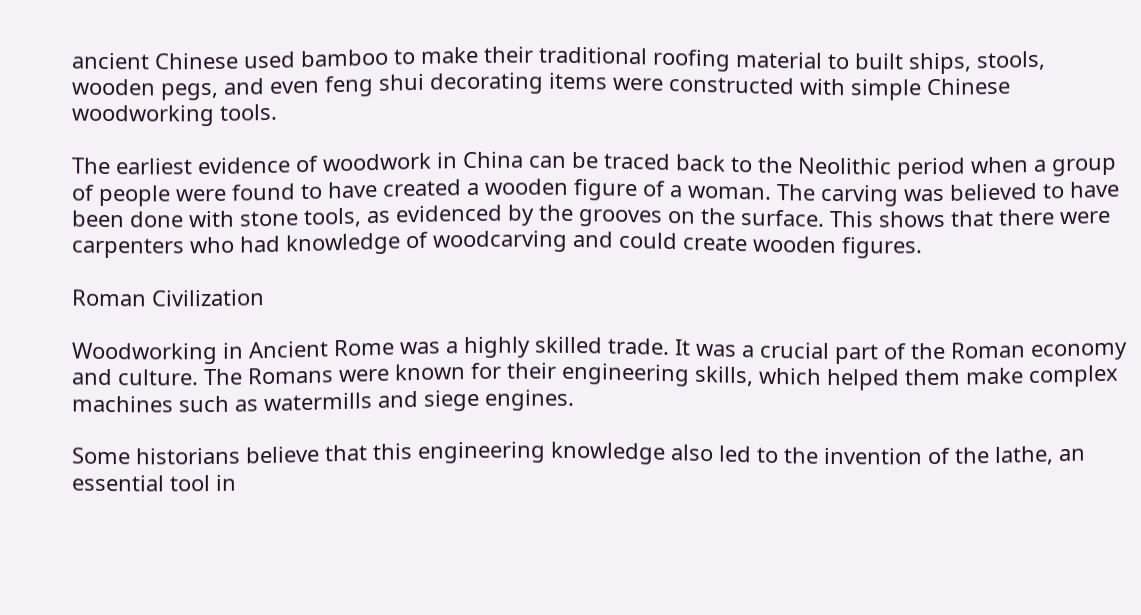ancient Chinese used bamboo to make their traditional roofing material to built ships, stools, wooden pegs, and even feng shui decorating items were constructed with simple Chinese woodworking tools.

The earliest evidence of woodwork in China can be traced back to the Neolithic period when a group of people were found to have created a wooden figure of a woman. The carving was believed to have been done with stone tools, as evidenced by the grooves on the surface. This shows that there were carpenters who had knowledge of woodcarving and could create wooden figures.

Roman Civilization

Woodworking in Ancient Rome was a highly skilled trade. It was a crucial part of the Roman economy and culture. The Romans were known for their engineering skills, which helped them make complex machines such as watermills and siege engines.

Some historians believe that this engineering knowledge also led to the invention of the lathe, an essential tool in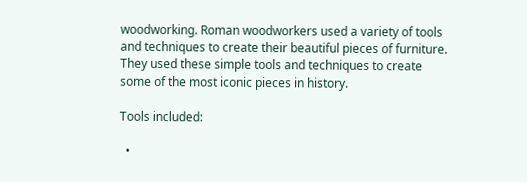woodworking. Roman woodworkers used a variety of tools and techniques to create their beautiful pieces of furniture. They used these simple tools and techniques to create some of the most iconic pieces in history.

Tools included:

  •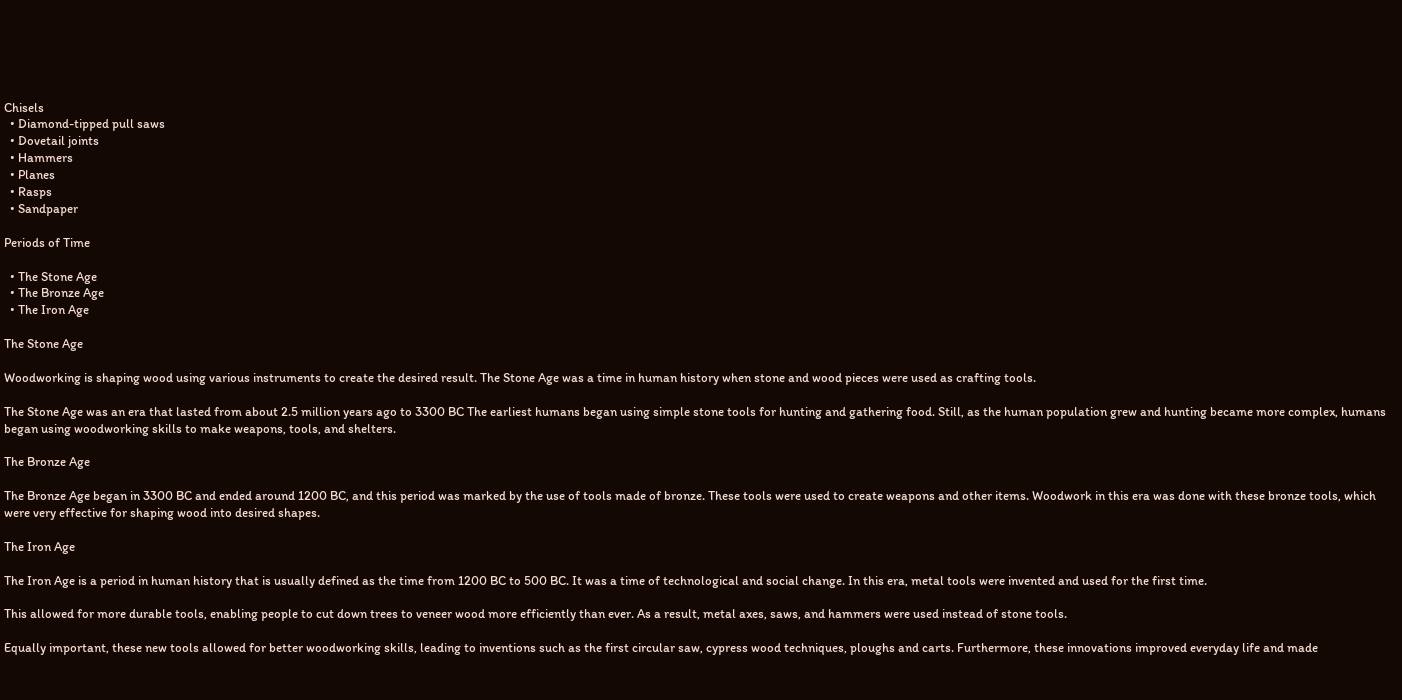Chisels
  • Diamond-tipped pull saws
  • Dovetail joints
  • Hammers
  • Planes
  • Rasps
  • Sandpaper

Periods of Time

  • The Stone Age
  • The Bronze Age
  • The Iron Age

The Stone Age

Woodworking is shaping wood using various instruments to create the desired result. The Stone Age was a time in human history when stone and wood pieces were used as crafting tools.

The Stone Age was an era that lasted from about 2.5 million years ago to 3300 BC The earliest humans began using simple stone tools for hunting and gathering food. Still, as the human population grew and hunting became more complex, humans began using woodworking skills to make weapons, tools, and shelters.

The Bronze Age

The Bronze Age began in 3300 BC and ended around 1200 BC, and this period was marked by the use of tools made of bronze. These tools were used to create weapons and other items. Woodwork in this era was done with these bronze tools, which were very effective for shaping wood into desired shapes.

The Iron Age

The Iron Age is a period in human history that is usually defined as the time from 1200 BC to 500 BC. It was a time of technological and social change. In this era, metal tools were invented and used for the first time.

This allowed for more durable tools, enabling people to cut down trees to veneer wood more efficiently than ever. As a result, metal axes, saws, and hammers were used instead of stone tools.

Equally important, these new tools allowed for better woodworking skills, leading to inventions such as the first circular saw, cypress wood techniques, ploughs and carts. Furthermore, these innovations improved everyday life and made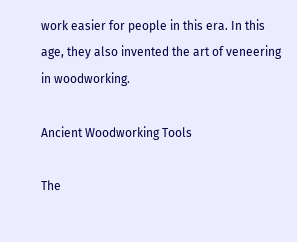work easier for people in this era. In this age, they also invented the art of veneering in woodworking.

Ancient Woodworking Tools

The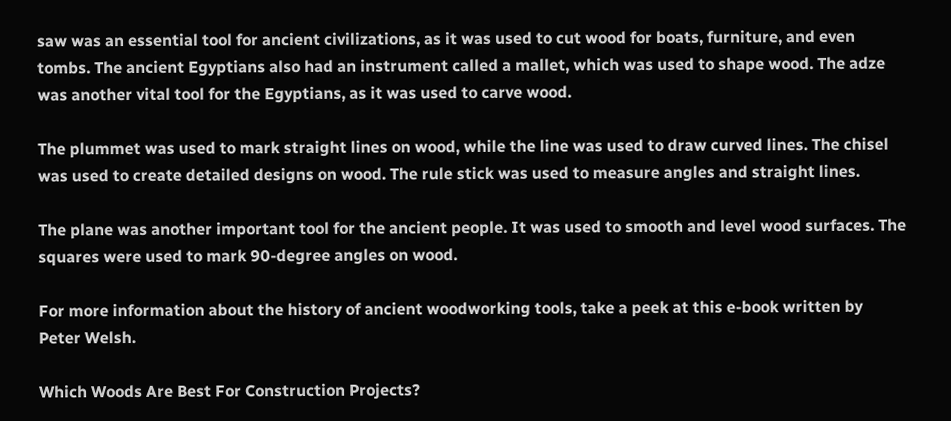saw was an essential tool for ancient civilizations, as it was used to cut wood for boats, furniture, and even tombs. The ancient Egyptians also had an instrument called a mallet, which was used to shape wood. The adze was another vital tool for the Egyptians, as it was used to carve wood.

The plummet was used to mark straight lines on wood, while the line was used to draw curved lines. The chisel was used to create detailed designs on wood. The rule stick was used to measure angles and straight lines.

The plane was another important tool for the ancient people. It was used to smooth and level wood surfaces. The squares were used to mark 90-degree angles on wood.

For more information about the history of ancient woodworking tools, take a peek at this e-book written by Peter Welsh.

Which Woods Are Best For Construction Projects?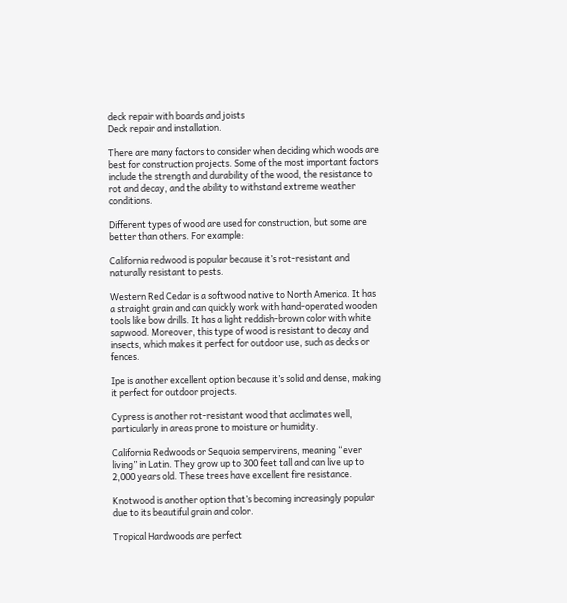deck repair with boards and joists
Deck repair and installation.

There are many factors to consider when deciding which woods are best for construction projects. Some of the most important factors include the strength and durability of the wood, the resistance to rot and decay, and the ability to withstand extreme weather conditions.

Different types of wood are used for construction, but some are better than others. For example:

California redwood is popular because it’s rot-resistant and naturally resistant to pests.

Western Red Cedar is a softwood native to North America. It has a straight grain and can quickly work with hand-operated wooden tools like bow drills. It has a light reddish-brown color with white sapwood. Moreover, this type of wood is resistant to decay and insects, which makes it perfect for outdoor use, such as decks or fences.

Ipe is another excellent option because it’s solid and dense, making it perfect for outdoor projects.

Cypress is another rot-resistant wood that acclimates well, particularly in areas prone to moisture or humidity.

California Redwoods or Sequoia sempervirens, meaning “ever living” in Latin. They grow up to 300 feet tall and can live up to 2,000 years old. These trees have excellent fire resistance.

Knotwood is another option that’s becoming increasingly popular due to its beautiful grain and color.

Tropical Hardwoods are perfect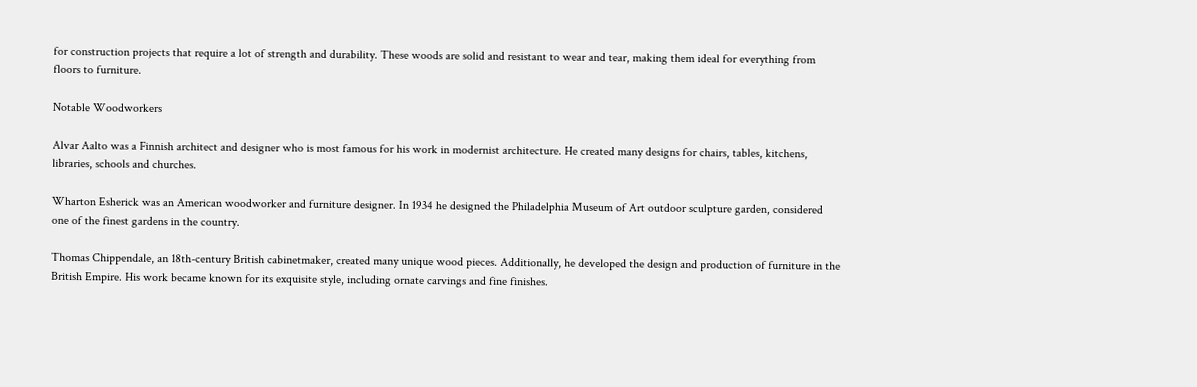for construction projects that require a lot of strength and durability. These woods are solid and resistant to wear and tear, making them ideal for everything from floors to furniture.

Notable Woodworkers

Alvar Aalto was a Finnish architect and designer who is most famous for his work in modernist architecture. He created many designs for chairs, tables, kitchens, libraries, schools and churches.

Wharton Esherick was an American woodworker and furniture designer. In 1934 he designed the Philadelphia Museum of Art outdoor sculpture garden, considered one of the finest gardens in the country.

Thomas Chippendale, an 18th-century British cabinetmaker, created many unique wood pieces. Additionally, he developed the design and production of furniture in the British Empire. His work became known for its exquisite style, including ornate carvings and fine finishes.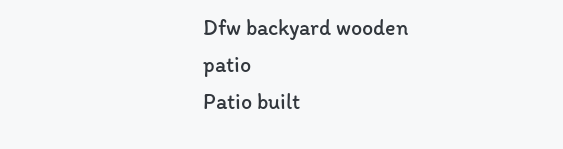Dfw backyard wooden patio
Patio built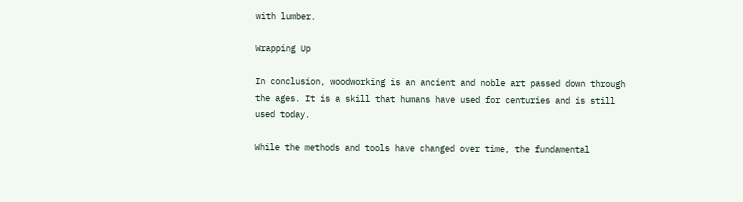with lumber.

Wrapping Up

In conclusion, woodworking is an ancient and noble art passed down through the ages. It is a skill that humans have used for centuries and is still used today.

While the methods and tools have changed over time, the fundamental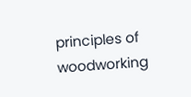principles of woodworking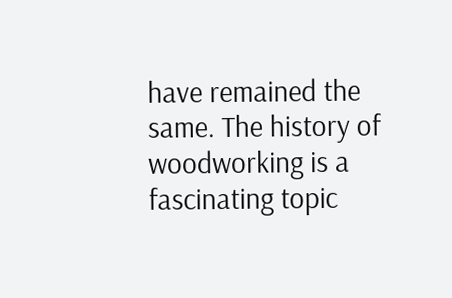have remained the same. The history of woodworking is a fascinating topic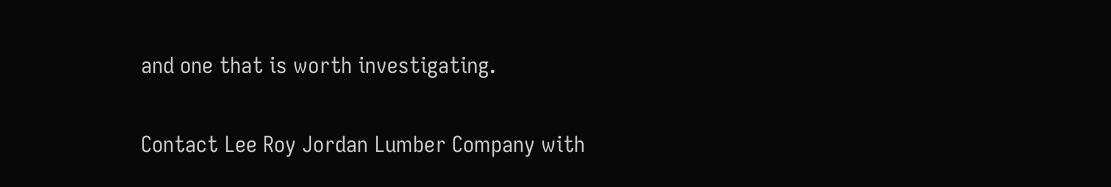and one that is worth investigating.

Contact Lee Roy Jordan Lumber Company with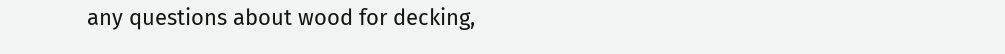any questions about wood for decking,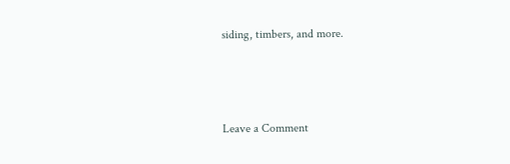siding, timbers, and more.



Leave a Comment